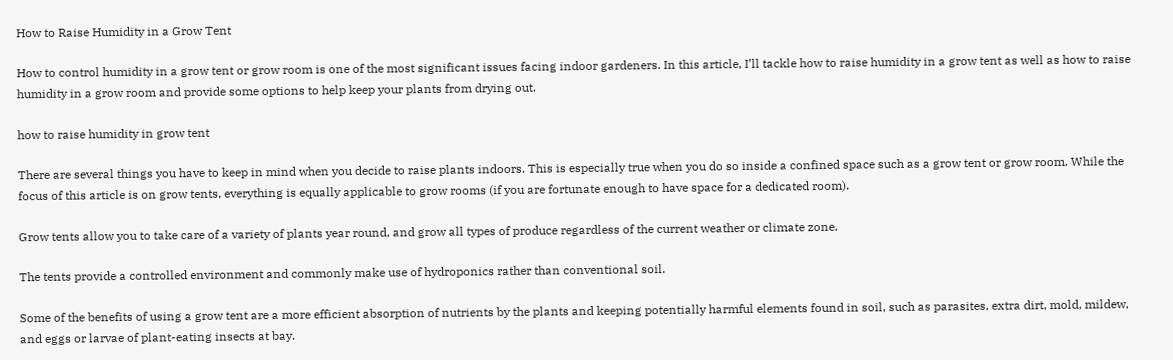How to Raise Humidity in a Grow Tent

How to control humidity in a grow tent or grow room is one of the most significant issues facing indoor gardeners. In this article, I’ll tackle how to raise humidity in a grow tent as well as how to raise humidity in a grow room and provide some options to help keep your plants from drying out.

how to raise humidity in grow tent

There are several things you have to keep in mind when you decide to raise plants indoors. This is especially true when you do so inside a confined space such as a grow tent or grow room. While the focus of this article is on grow tents, everything is equally applicable to grow rooms (if you are fortunate enough to have space for a dedicated room).

Grow tents allow you to take care of a variety of plants year round, and grow all types of produce regardless of the current weather or climate zone.

The tents provide a controlled environment and commonly make use of hydroponics rather than conventional soil.

Some of the benefits of using a grow tent are a more efficient absorption of nutrients by the plants and keeping potentially harmful elements found in soil, such as parasites, extra dirt, mold, mildew, and eggs or larvae of plant-eating insects at bay.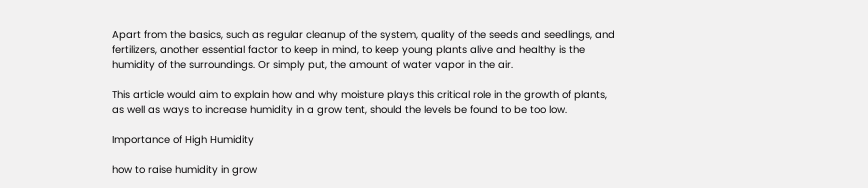Apart from the basics, such as regular cleanup of the system, quality of the seeds and seedlings, and fertilizers, another essential factor to keep in mind, to keep young plants alive and healthy is the humidity of the surroundings. Or simply put, the amount of water vapor in the air.

This article would aim to explain how and why moisture plays this critical role in the growth of plants, as well as ways to increase humidity in a grow tent, should the levels be found to be too low.

Importance of High Humidity

how to raise humidity in grow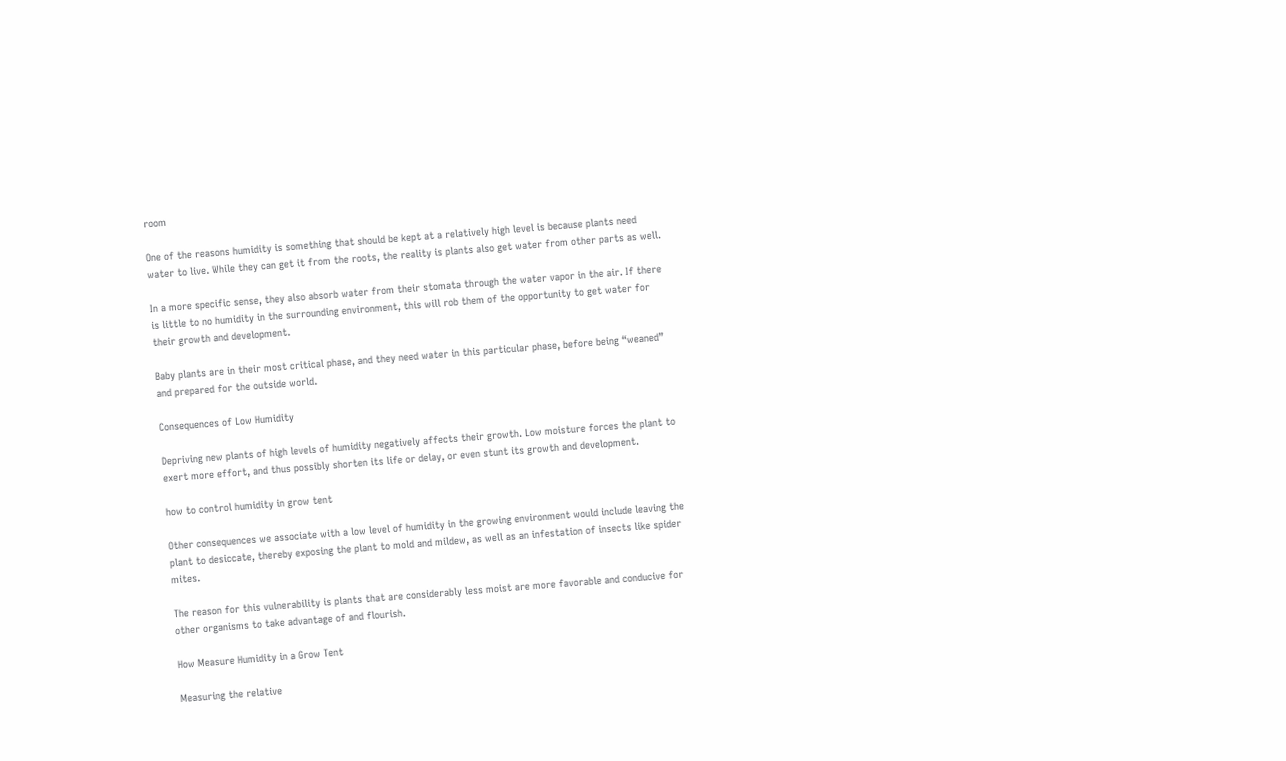room

One of the reasons humidity is something that should be kept at a relatively high level is because plants need water to live. While they can get it from the roots, the reality is plants also get water from other parts as well.

In a more specific sense, they also absorb water from their stomata through the water vapor in the air. If there is little to no humidity in the surrounding environment, this will rob them of the opportunity to get water for their growth and development.

Baby plants are in their most critical phase, and they need water in this particular phase, before being “weaned” and prepared for the outside world.

Consequences of Low Humidity

Depriving new plants of high levels of humidity negatively affects their growth. Low moisture forces the plant to exert more effort, and thus possibly shorten its life or delay, or even stunt its growth and development.

how to control humidity in grow tent

Other consequences we associate with a low level of humidity in the growing environment would include leaving the plant to desiccate, thereby exposing the plant to mold and mildew, as well as an infestation of insects like spider mites.

The reason for this vulnerability is plants that are considerably less moist are more favorable and conducive for other organisms to take advantage of and flourish.

How Measure Humidity in a Grow Tent

Measuring the relative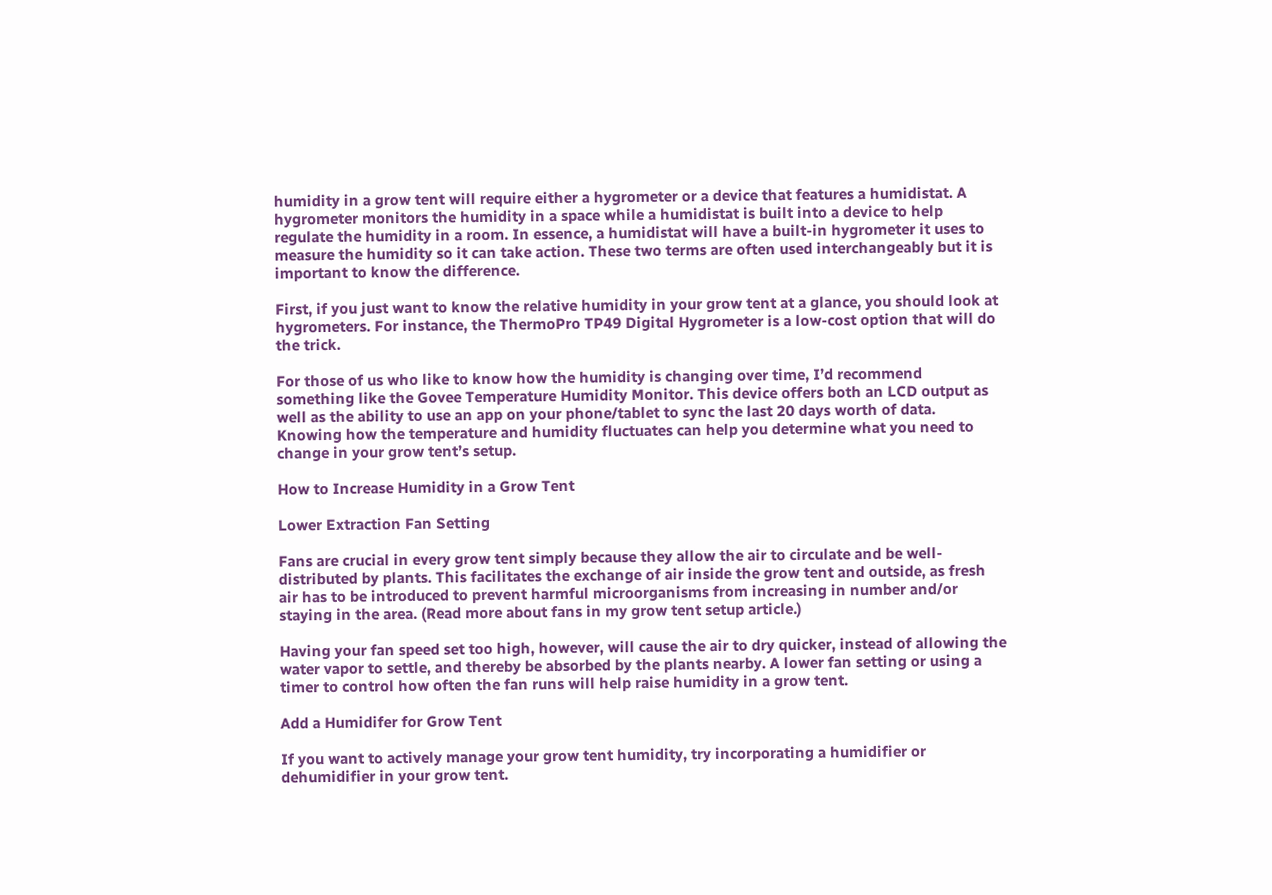humidity in a grow tent will require either a hygrometer or a device that features a humidistat. A hygrometer monitors the humidity in a space while a humidistat is built into a device to help regulate the humidity in a room. In essence, a humidistat will have a built-in hygrometer it uses to measure the humidity so it can take action. These two terms are often used interchangeably but it is important to know the difference.

First, if you just want to know the relative humidity in your grow tent at a glance, you should look at hygrometers. For instance, the ThermoPro TP49 Digital Hygrometer is a low-cost option that will do the trick.

For those of us who like to know how the humidity is changing over time, I’d recommend something like the Govee Temperature Humidity Monitor. This device offers both an LCD output as well as the ability to use an app on your phone/tablet to sync the last 20 days worth of data. Knowing how the temperature and humidity fluctuates can help you determine what you need to change in your grow tent’s setup.

How to Increase Humidity in a Grow Tent

Lower Extraction Fan Setting

Fans are crucial in every grow tent simply because they allow the air to circulate and be well-distributed by plants. This facilitates the exchange of air inside the grow tent and outside, as fresh air has to be introduced to prevent harmful microorganisms from increasing in number and/or staying in the area. (Read more about fans in my grow tent setup article.)

Having your fan speed set too high, however, will cause the air to dry quicker, instead of allowing the water vapor to settle, and thereby be absorbed by the plants nearby. A lower fan setting or using a timer to control how often the fan runs will help raise humidity in a grow tent.

Add a Humidifer for Grow Tent

If you want to actively manage your grow tent humidity, try incorporating a humidifier or dehumidifier in your grow tent.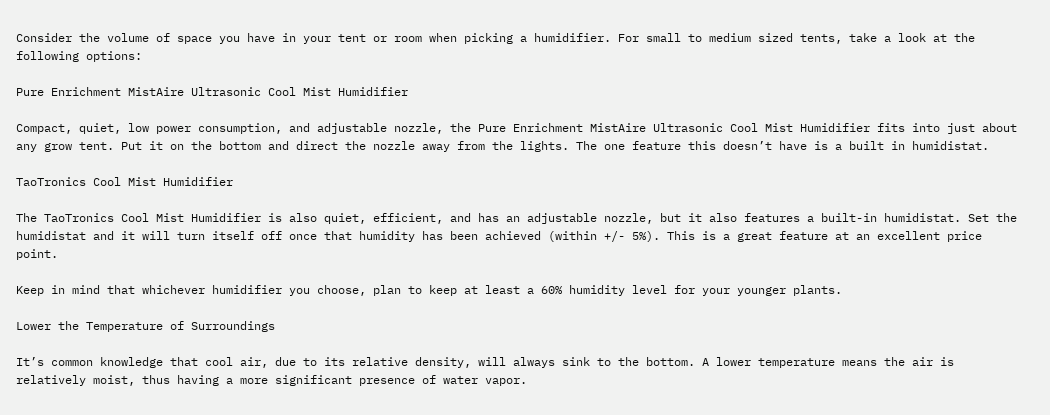Consider the volume of space you have in your tent or room when picking a humidifier. For small to medium sized tents, take a look at the following options:

Pure Enrichment MistAire Ultrasonic Cool Mist Humidifier

Compact, quiet, low power consumption, and adjustable nozzle, the Pure Enrichment MistAire Ultrasonic Cool Mist Humidifier fits into just about any grow tent. Put it on the bottom and direct the nozzle away from the lights. The one feature this doesn’t have is a built in humidistat.

TaoTronics Cool Mist Humidifier

The TaoTronics Cool Mist Humidifier is also quiet, efficient, and has an adjustable nozzle, but it also features a built-in humidistat. Set the humidistat and it will turn itself off once that humidity has been achieved (within +/- 5%). This is a great feature at an excellent price point.

Keep in mind that whichever humidifier you choose, plan to keep at least a 60% humidity level for your younger plants.

Lower the Temperature of Surroundings

It’s common knowledge that cool air, due to its relative density, will always sink to the bottom. A lower temperature means the air is relatively moist, thus having a more significant presence of water vapor.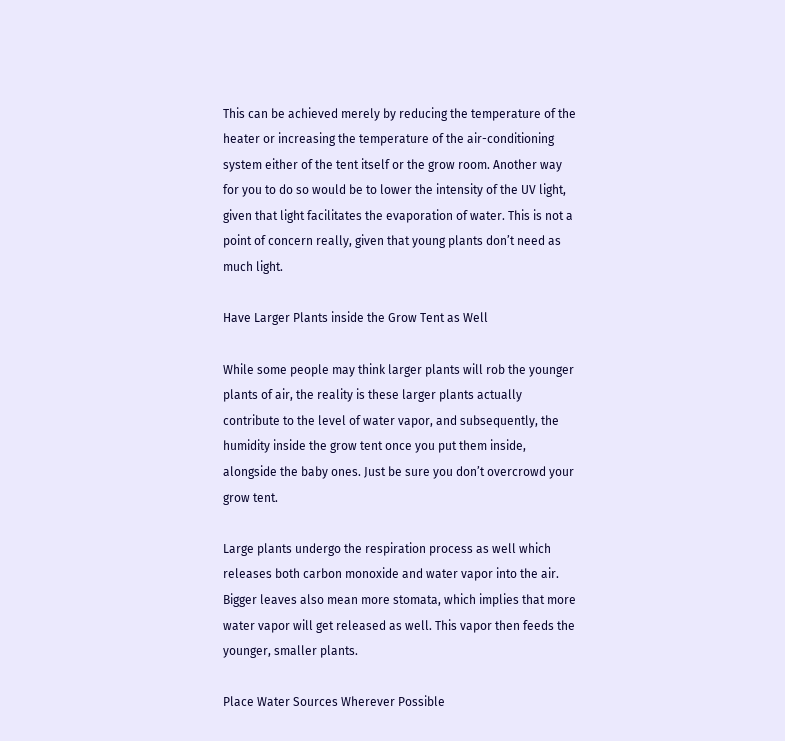This can be achieved merely by reducing the temperature of the heater or increasing the temperature of the air-conditioning system either of the tent itself or the grow room. Another way for you to do so would be to lower the intensity of the UV light, given that light facilitates the evaporation of water. This is not a point of concern really, given that young plants don’t need as much light.

Have Larger Plants inside the Grow Tent as Well

While some people may think larger plants will rob the younger plants of air, the reality is these larger plants actually contribute to the level of water vapor, and subsequently, the humidity inside the grow tent once you put them inside, alongside the baby ones. Just be sure you don’t overcrowd your grow tent.

Large plants undergo the respiration process as well which releases both carbon monoxide and water vapor into the air. Bigger leaves also mean more stomata, which implies that more water vapor will get released as well. This vapor then feeds the younger, smaller plants.

Place Water Sources Wherever Possible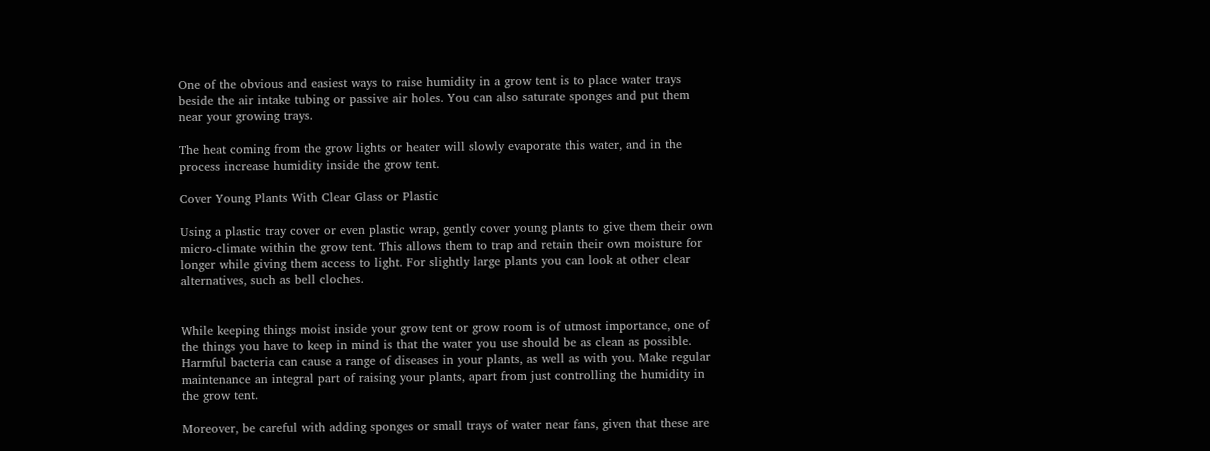One of the obvious and easiest ways to raise humidity in a grow tent is to place water trays beside the air intake tubing or passive air holes. You can also saturate sponges and put them near your growing trays.

The heat coming from the grow lights or heater will slowly evaporate this water, and in the process increase humidity inside the grow tent.

Cover Young Plants With Clear Glass or Plastic

Using a plastic tray cover or even plastic wrap, gently cover young plants to give them their own micro-climate within the grow tent. This allows them to trap and retain their own moisture for longer while giving them access to light. For slightly large plants you can look at other clear alternatives, such as bell cloches.


While keeping things moist inside your grow tent or grow room is of utmost importance, one of the things you have to keep in mind is that the water you use should be as clean as possible. Harmful bacteria can cause a range of diseases in your plants, as well as with you. Make regular maintenance an integral part of raising your plants, apart from just controlling the humidity in the grow tent.

Moreover, be careful with adding sponges or small trays of water near fans, given that these are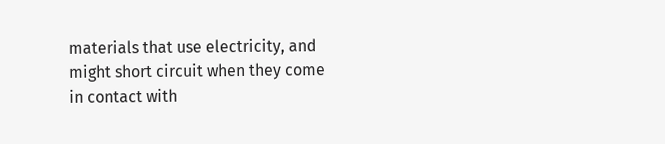materials that use electricity, and might short circuit when they come in contact with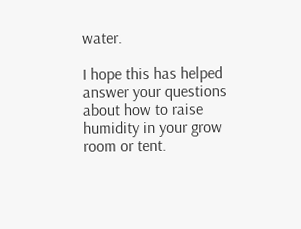water.

I hope this has helped answer your questions about how to raise humidity in your grow room or tent.